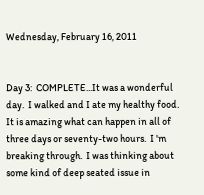Wednesday, February 16, 2011


Day 3:  COMPLETE...It was a wonderful day.  I walked and I ate my healthy food.  It is amazing what can happen in all of three days or seventy-two hours.  I 'm breaking through.  I was thinking about some kind of deep seated issue in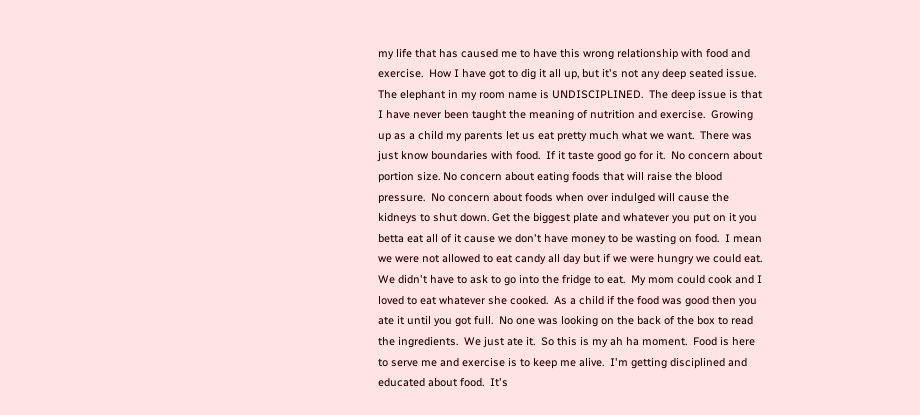my life that has caused me to have this wrong relationship with food and exercise.  How I have got to dig it all up, but it's not any deep seated issue.  The elephant in my room name is UNDISCIPLINED.  The deep issue is that I have never been taught the meaning of nutrition and exercise.  Growing up as a child my parents let us eat pretty much what we want.  There was just know boundaries with food.  If it taste good go for it.  No concern about portion size. No concern about eating foods that will raise the blood pressure.  No concern about foods when over indulged will cause the kidneys to shut down. Get the biggest plate and whatever you put on it you betta eat all of it cause we don't have money to be wasting on food.  I mean we were not allowed to eat candy all day but if we were hungry we could eat.  We didn't have to ask to go into the fridge to eat.  My mom could cook and I loved to eat whatever she cooked.  As a child if the food was good then you ate it until you got full.  No one was looking on the back of the box to read the ingredients.  We just ate it.  So this is my ah ha moment.  Food is here to serve me and exercise is to keep me alive.  I'm getting disciplined and educated about food.  It's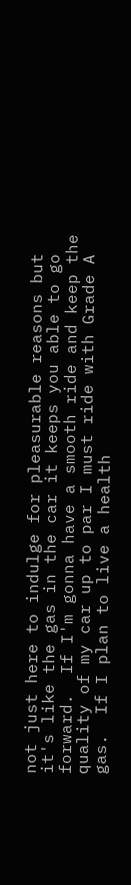not just here to indulge for pleasurable reasons but it's like the gas in the car it keeps you able to go forward.  If I'm gonna have a smooth ride and keep the quality of my car up to par I must ride with Grade A gas.  If I plan to live a health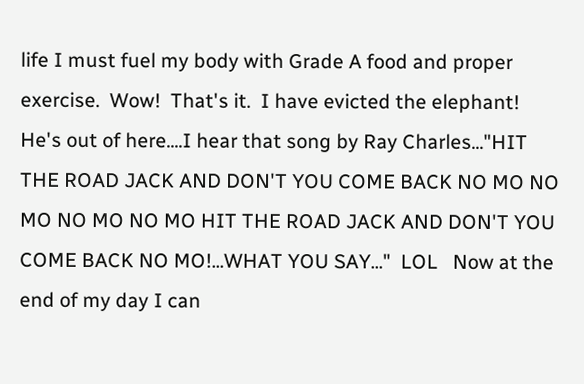life I must fuel my body with Grade A food and proper exercise.  Wow!  That's it.  I have evicted the elephant!  He's out of here....I hear that song by Ray Charles..."HIT THE ROAD JACK AND DON'T YOU COME BACK NO MO NO MO NO MO NO MO HIT THE ROAD JACK AND DON'T YOU COME BACK NO MO!...WHAT YOU SAY..."  LOL   Now at the end of my day I can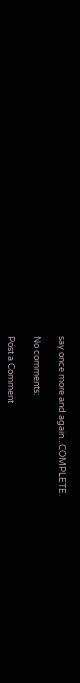say once more and again...COMPLETE.

No comments:

Post a Comment